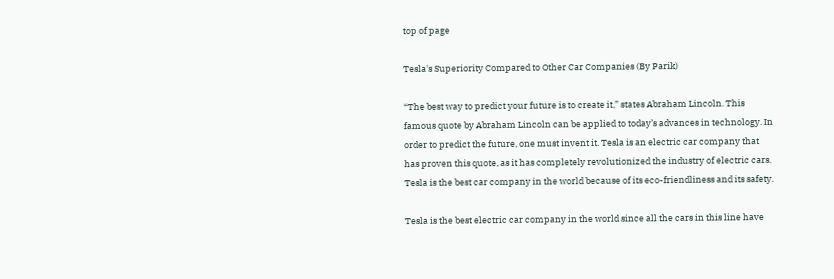top of page

Tesla's Superiority Compared to Other Car Companies (By Parik)

“The best way to predict your future is to create it,” states Abraham Lincoln. This famous quote by Abraham Lincoln can be applied to today’s advances in technology. In order to predict the future, one must invent it. Tesla is an electric car company that has proven this quote, as it has completely revolutionized the industry of electric cars. Tesla is the best car company in the world because of its eco-friendliness and its safety.

Tesla is the best electric car company in the world since all the cars in this line have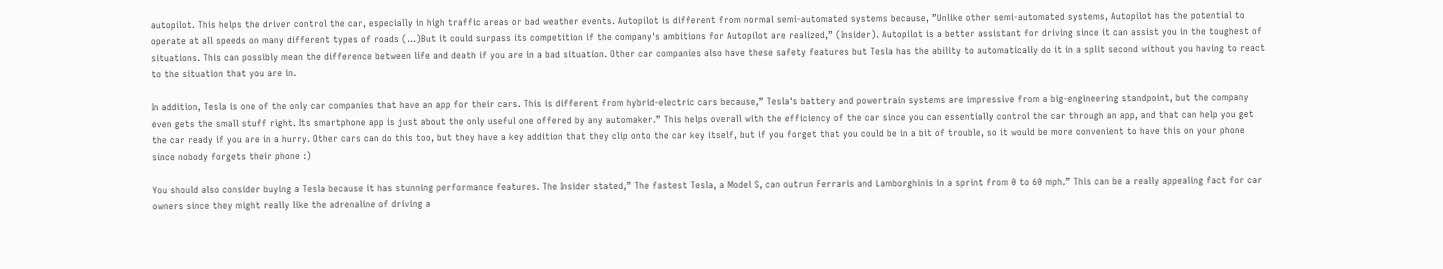autopilot. This helps the driver control the car, especially in high traffic areas or bad weather events. Autopilot is different from normal semi-automated systems because, ”Unlike other semi-automated systems, Autopilot has the potential to operate at all speeds on many different types of roads (...)But it could surpass its competition if the company's ambitions for Autopilot are realized,” (Insider). Autopilot is a better assistant for driving since it can assist you in the toughest of situations. This can possibly mean the difference between life and death if you are in a bad situation. Other car companies also have these safety features but Tesla has the ability to automatically do it in a split second without you having to react to the situation that you are in.

In addition, Tesla is one of the only car companies that have an app for their cars. This is different from hybrid-electric cars because,” Tesla's battery and powertrain systems are impressive from a big-engineering standpoint, but the company even gets the small stuff right. Its smartphone app is just about the only useful one offered by any automaker.” This helps overall with the efficiency of the car since you can essentially control the car through an app, and that can help you get the car ready if you are in a hurry. Other cars can do this too, but they have a key addition that they clip onto the car key itself, but if you forget that you could be in a bit of trouble, so it would be more convenient to have this on your phone since nobody forgets their phone :)

You should also consider buying a Tesla because it has stunning performance features. The Insider stated,” The fastest Tesla, a Model S, can outrun Ferraris and Lamborghinis in a sprint from 0 to 60 mph.” This can be a really appealing fact for car owners since they might really like the adrenaline of driving a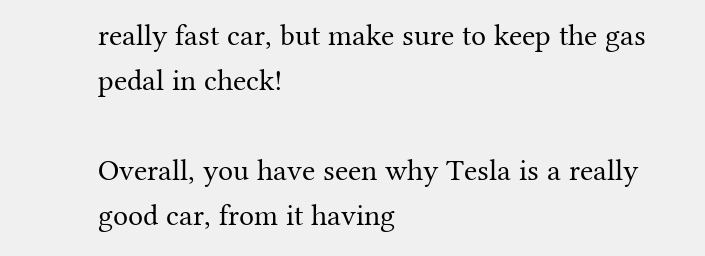really fast car, but make sure to keep the gas pedal in check!

Overall, you have seen why Tesla is a really good car, from it having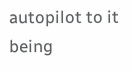autopilot to it being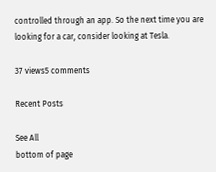controlled through an app. So the next time you are looking for a car, consider looking at Tesla.

37 views5 comments

Recent Posts

See All
bottom of page